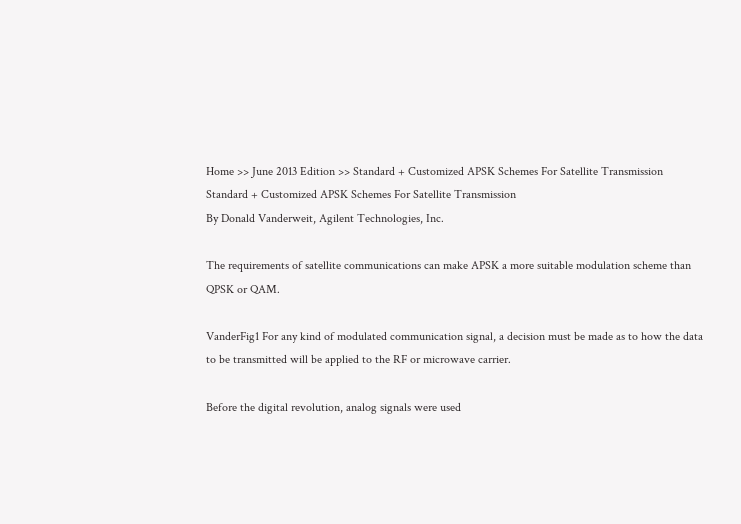Home >> June 2013 Edition >> Standard + Customized APSK Schemes For Satellite Transmission
Standard + Customized APSK Schemes For Satellite Transmission
By Donald Vanderweit, Agilent Technologies, Inc.

The requirements of satellite communications can make APSK a more suitable modulation scheme than QPSK or QAM.

VanderFig1 For any kind of modulated communication signal, a decision must be made as to how the data to be transmitted will be applied to the RF or microwave carrier.

Before the digital revolution, analog signals were used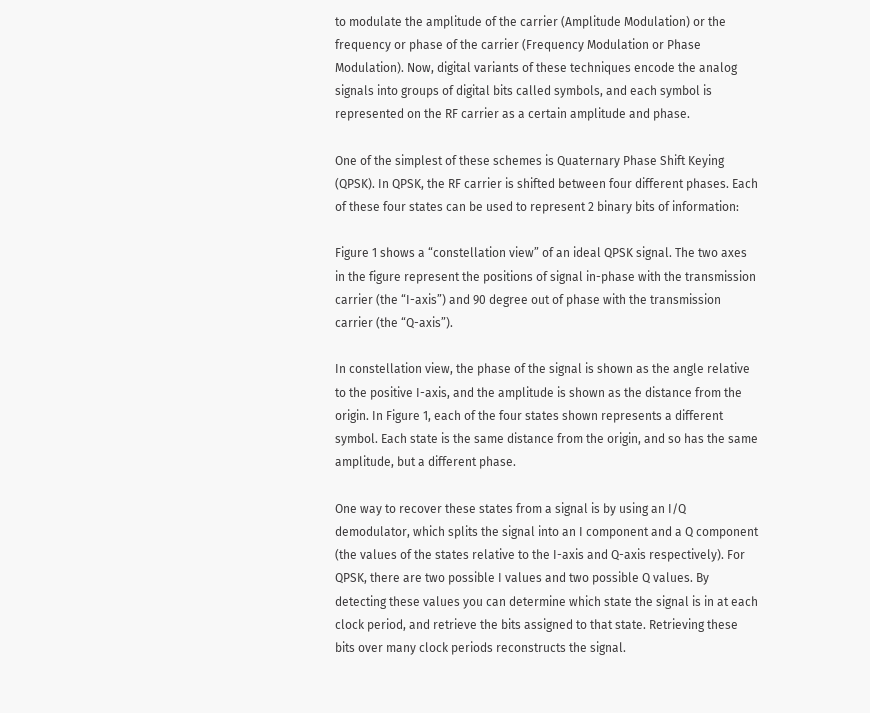to modulate the amplitude of the carrier (Amplitude Modulation) or the frequency or phase of the carrier (Frequency Modulation or Phase Modulation). Now, digital variants of these techniques encode the analog signals into groups of digital bits called symbols, and each symbol is represented on the RF carrier as a certain amplitude and phase.

One of the simplest of these schemes is Quaternary Phase Shift Keying (QPSK). In QPSK, the RF carrier is shifted between four different phases. Each of these four states can be used to represent 2 binary bits of information:

Figure 1 shows a “constellation view” of an ideal QPSK signal. The two axes in the figure represent the positions of signal in-phase with the transmission carrier (the “I-axis”) and 90 degree out of phase with the transmission carrier (the “Q-axis”).

In constellation view, the phase of the signal is shown as the angle relative to the positive I-axis, and the amplitude is shown as the distance from the origin. In Figure 1, each of the four states shown represents a different symbol. Each state is the same distance from the origin, and so has the same amplitude, but a different phase.

One way to recover these states from a signal is by using an I/Q demodulator, which splits the signal into an I component and a Q component (the values of the states relative to the I-axis and Q-axis respectively). For QPSK, there are two possible I values and two possible Q values. By detecting these values you can determine which state the signal is in at each clock period, and retrieve the bits assigned to that state. Retrieving these bits over many clock periods reconstructs the signal.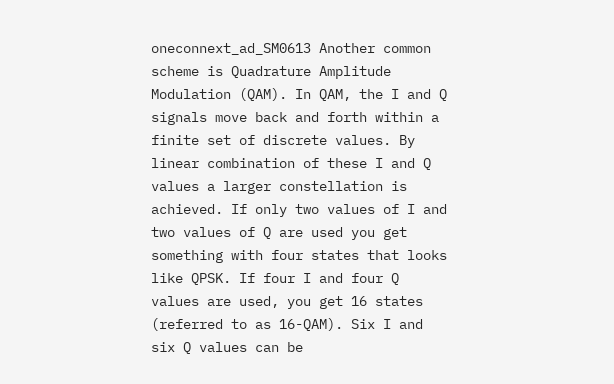oneconnext_ad_SM0613 Another common scheme is Quadrature Amplitude Modulation (QAM). In QAM, the I and Q signals move back and forth within a finite set of discrete values. By linear combination of these I and Q values a larger constellation is achieved. If only two values of I and two values of Q are used you get something with four states that looks like QPSK. If four I and four Q values are used, you get 16 states (referred to as 16-QAM). Six I and six Q values can be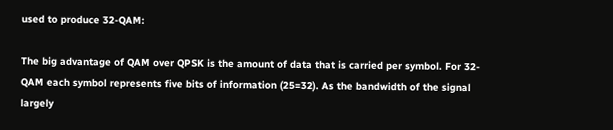used to produce 32-QAM:

The big advantage of QAM over QPSK is the amount of data that is carried per symbol. For 32-QAM each symbol represents five bits of information (25=32). As the bandwidth of the signal largely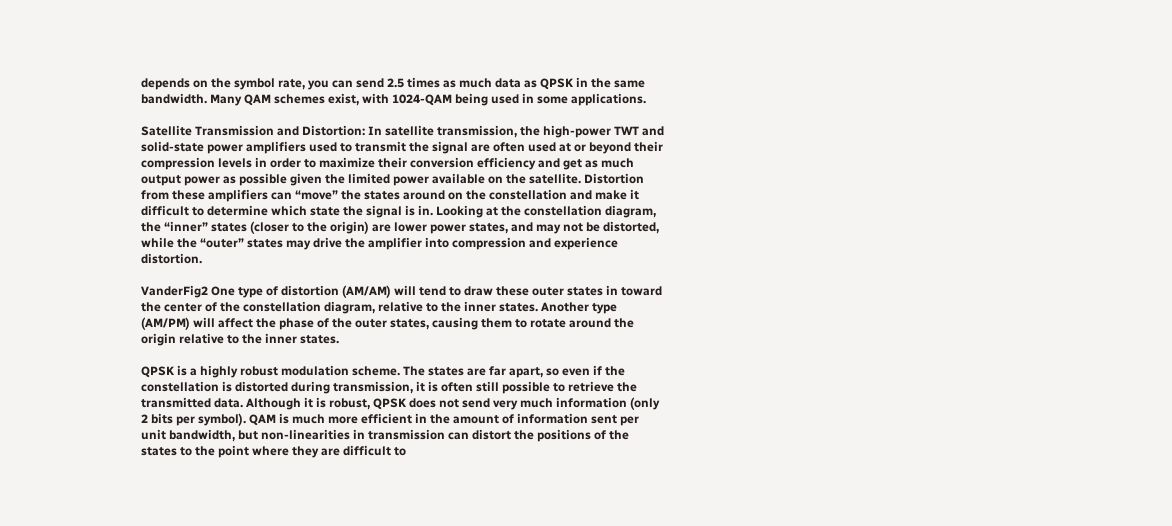depends on the symbol rate, you can send 2.5 times as much data as QPSK in the same bandwidth. Many QAM schemes exist, with 1024-QAM being used in some applications.

Satellite Transmission and Distortion: In satellite transmission, the high-power TWT and solid-state power amplifiers used to transmit the signal are often used at or beyond their compression levels in order to maximize their conversion efficiency and get as much output power as possible given the limited power available on the satellite. Distortion from these amplifiers can “move” the states around on the constellation and make it difficult to determine which state the signal is in. Looking at the constellation diagram, the “inner” states (closer to the origin) are lower power states, and may not be distorted, while the “outer” states may drive the amplifier into compression and experience distortion.

VanderFig2 One type of distortion (AM/AM) will tend to draw these outer states in toward the center of the constellation diagram, relative to the inner states. Another type (AM/PM) will affect the phase of the outer states, causing them to rotate around the origin relative to the inner states.

QPSK is a highly robust modulation scheme. The states are far apart, so even if the constellation is distorted during transmission, it is often still possible to retrieve the transmitted data. Although it is robust, QPSK does not send very much information (only 2 bits per symbol). QAM is much more efficient in the amount of information sent per unit bandwidth, but non-linearities in transmission can distort the positions of the states to the point where they are difficult to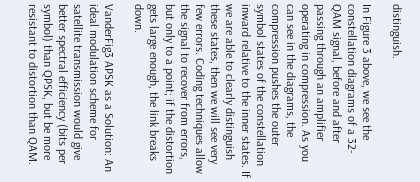distinguish.

In Figure 3 above, we see the constellation diagrams of a 32-QAM signal, before and after passing through an amplifier operating in compression. As you can see in the diagrams, the compression pushes the outer symbol states of the constellation inward relative to the inner states. If we are able to clearly distinguish these states, then we will see very few errors. Coding techniques allow the signal to recover from errors, but only to a point; if the distortion gets large enough, the link breaks down.

VanderFig3 APSK as a Solution: An ideal modulation scheme for satellite transmission would give better spectral efficiency (bits per symbol) than QPSK, but be more resistant to distortion than QAM.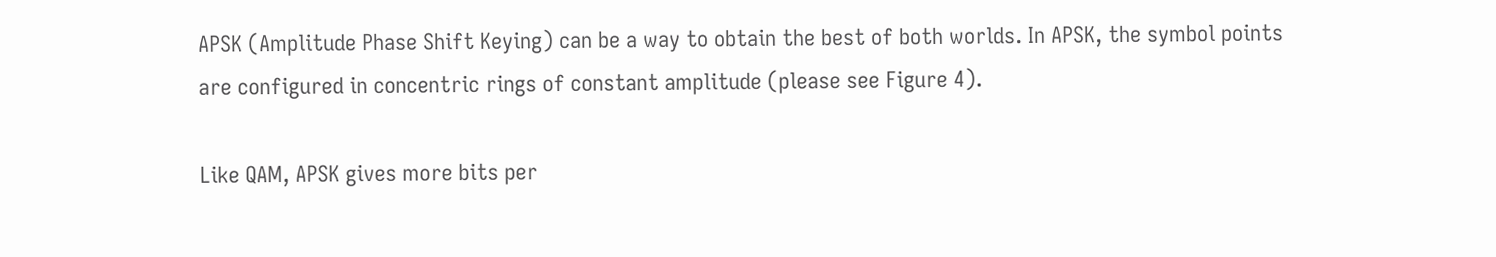APSK (Amplitude Phase Shift Keying) can be a way to obtain the best of both worlds. In APSK, the symbol points are configured in concentric rings of constant amplitude (please see Figure 4).

Like QAM, APSK gives more bits per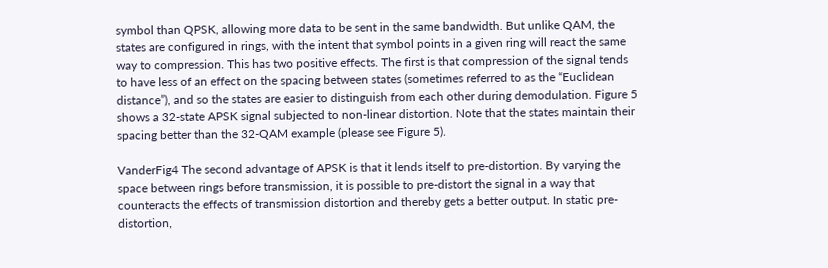symbol than QPSK, allowing more data to be sent in the same bandwidth. But unlike QAM, the states are configured in rings, with the intent that symbol points in a given ring will react the same way to compression. This has two positive effects. The first is that compression of the signal tends to have less of an effect on the spacing between states (sometimes referred to as the “Euclidean distance”), and so the states are easier to distinguish from each other during demodulation. Figure 5 shows a 32-state APSK signal subjected to non-linear distortion. Note that the states maintain their spacing better than the 32-QAM example (please see Figure 5).

VanderFig4 The second advantage of APSK is that it lends itself to pre-distortion. By varying the space between rings before transmission, it is possible to pre-distort the signal in a way that counteracts the effects of transmission distortion and thereby gets a better output. In static pre-distortion,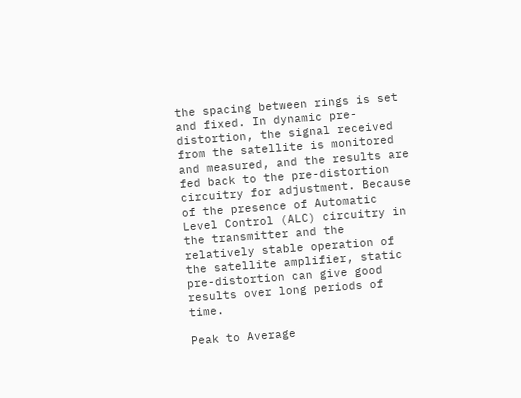the spacing between rings is set and fixed. In dynamic pre-distortion, the signal received from the satellite is monitored and measured, and the results are fed back to the pre-distortion circuitry for adjustment. Because of the presence of Automatic Level Control (ALC) circuitry in the transmitter and the relatively stable operation of the satellite amplifier, static pre-distortion can give good results over long periods of time.

Peak to Average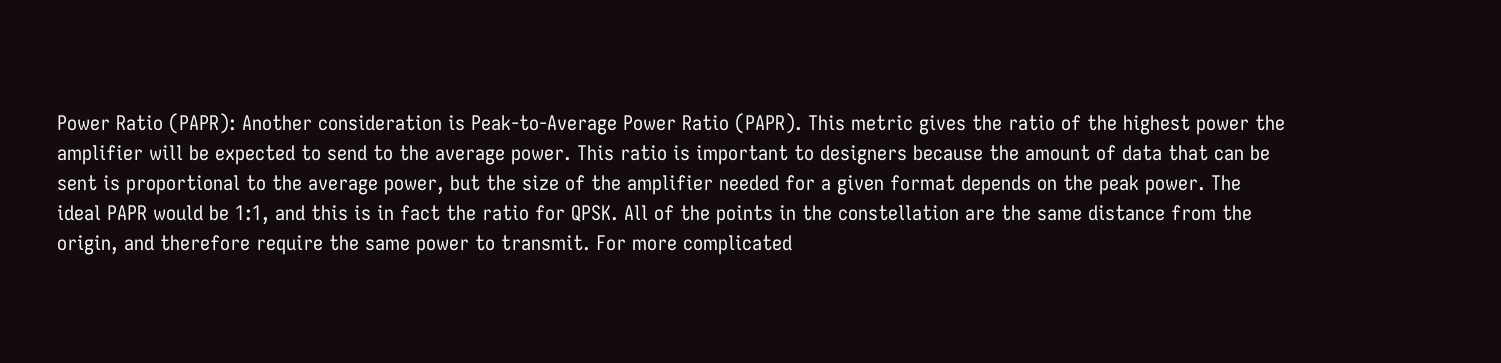Power Ratio (PAPR): Another consideration is Peak-to-Average Power Ratio (PAPR). This metric gives the ratio of the highest power the amplifier will be expected to send to the average power. This ratio is important to designers because the amount of data that can be sent is proportional to the average power, but the size of the amplifier needed for a given format depends on the peak power. The ideal PAPR would be 1:1, and this is in fact the ratio for QPSK. All of the points in the constellation are the same distance from the origin, and therefore require the same power to transmit. For more complicated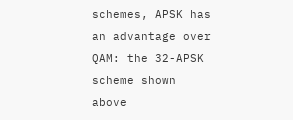schemes, APSK has an advantage over QAM: the 32-APSK scheme shown above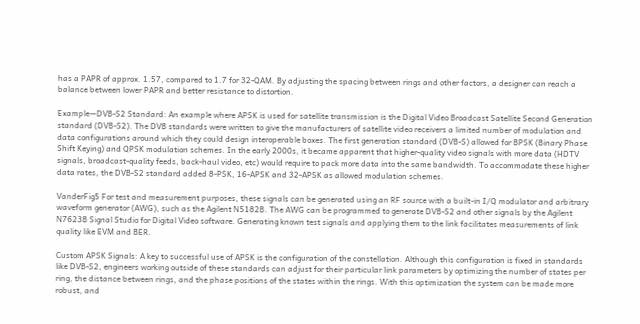has a PAPR of approx. 1.57, compared to 1.7 for 32-QAM. By adjusting the spacing between rings and other factors, a designer can reach a balance between lower PAPR and better resistance to distortion.

Example—DVB-S2 Standard: An example where APSK is used for satellite transmission is the Digital Video Broadcast Satellite Second Generation standard (DVB-S2). The DVB standards were written to give the manufacturers of satellite video receivers a limited number of modulation and data configurations around which they could design interoperable boxes. The first generation standard (DVB-S) allowed for BPSK (Binary Phase Shift Keying) and QPSK modulation schemes. In the early 2000s, it became apparent that higher-quality video signals with more data (HDTV signals, broadcast-quality feeds, back-haul video, etc) would require to pack more data into the same bandwidth. To accommodate these higher data rates, the DVB-S2 standard added 8-PSK, 16-APSK and 32-APSK as allowed modulation schemes.

VanderFig5 For test and measurement purposes, these signals can be generated using an RF source with a built-in I/Q modulator and arbitrary waveform generator (AWG), such as the Agilent N5182B. The AWG can be programmed to generate DVB-S2 and other signals by the Agilent N7623B Signal Studio for Digital Video software. Generating known test signals and applying them to the link facilitates measurements of link quality like EVM and BER.

Custom APSK Signals: A key to successful use of APSK is the configuration of the constellation. Although this configuration is fixed in standards like DVB-S2, engineers working outside of these standards can adjust for their particular link parameters by optimizing the number of states per ring, the distance between rings, and the phase positions of the states within the rings. With this optimization the system can be made more robust, and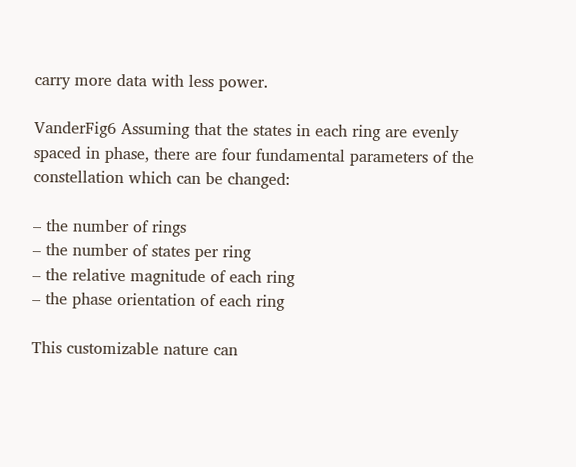carry more data with less power.

VanderFig6 Assuming that the states in each ring are evenly spaced in phase, there are four fundamental parameters of the constellation which can be changed:

– the number of rings
– the number of states per ring
– the relative magnitude of each ring
– the phase orientation of each ring

This customizable nature can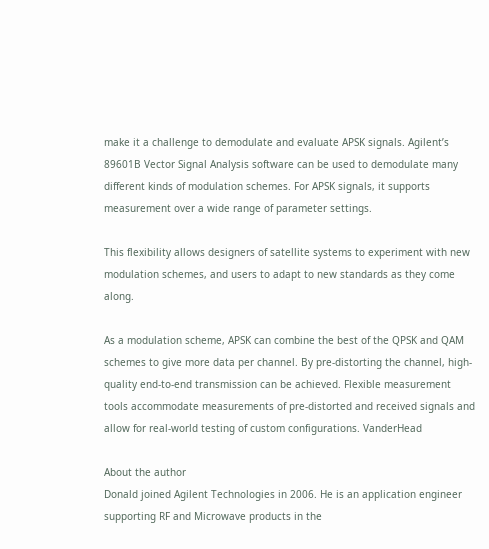make it a challenge to demodulate and evaluate APSK signals. Agilent’s 89601B Vector Signal Analysis software can be used to demodulate many different kinds of modulation schemes. For APSK signals, it supports measurement over a wide range of parameter settings.

This flexibility allows designers of satellite systems to experiment with new modulation schemes, and users to adapt to new standards as they come along.

As a modulation scheme, APSK can combine the best of the QPSK and QAM schemes to give more data per channel. By pre-distorting the channel, high-quality end-to-end transmission can be achieved. Flexible measurement tools accommodate measurements of pre-distorted and received signals and allow for real-world testing of custom configurations. VanderHead

About the author
Donald joined Agilent Technologies in 2006. He is an application engineer supporting RF and Microwave products in the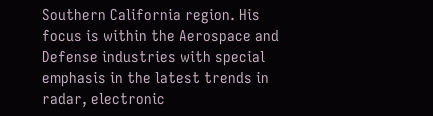Southern California region. His focus is within the Aerospace and Defense industries with special emphasis in the latest trends in radar, electronic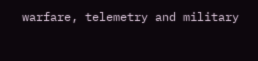warfare, telemetry and military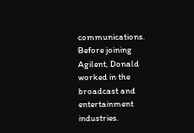communications. Before joining Agilent, Donald worked in the broadcast and entertainment industries.